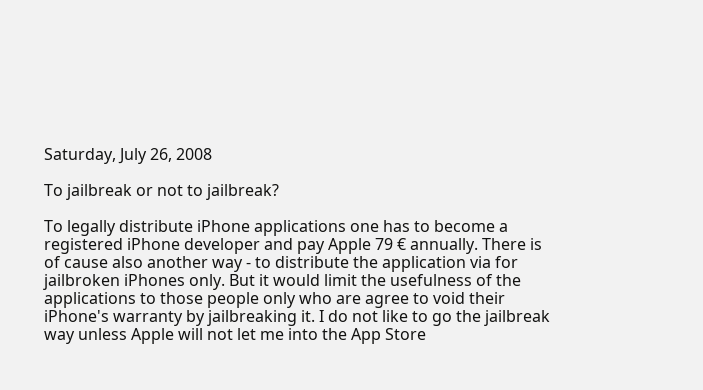Saturday, July 26, 2008

To jailbreak or not to jailbreak?

To legally distribute iPhone applications one has to become a registered iPhone developer and pay Apple 79 € annually. There is of cause also another way - to distribute the application via for jailbroken iPhones only. But it would limit the usefulness of the applications to those people only who are agree to void their iPhone's warranty by jailbreaking it. I do not like to go the jailbreak way unless Apple will not let me into the App Store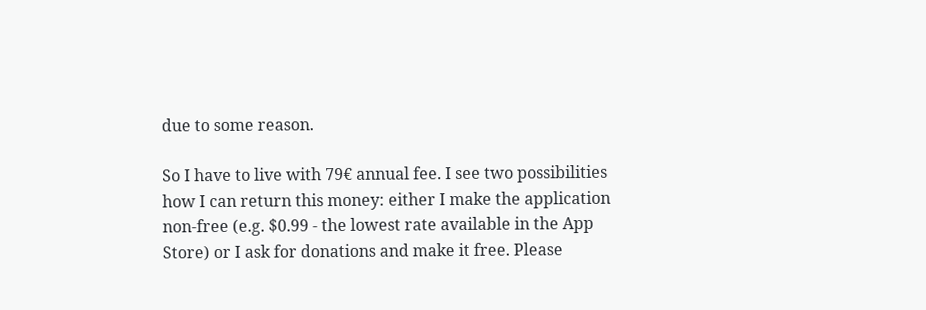due to some reason.

So I have to live with 79€ annual fee. I see two possibilities how I can return this money: either I make the application non-free (e.g. $0.99 - the lowest rate available in the App Store) or I ask for donations and make it free. Please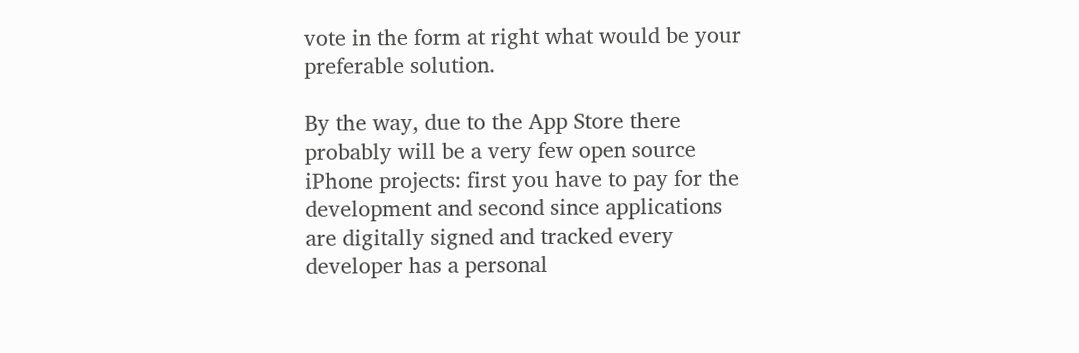vote in the form at right what would be your preferable solution.

By the way, due to the App Store there probably will be a very few open source iPhone projects: first you have to pay for the development and second since applications are digitally signed and tracked every developer has a personal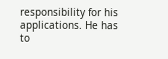responsibility for his applications. He has to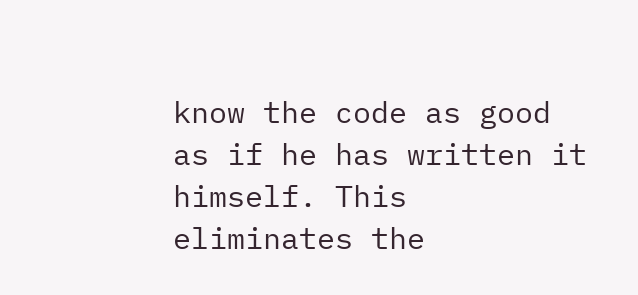know the code as good as if he has written it himself. This eliminates the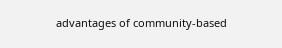advantages of community-based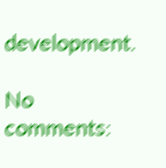development.

No comments: